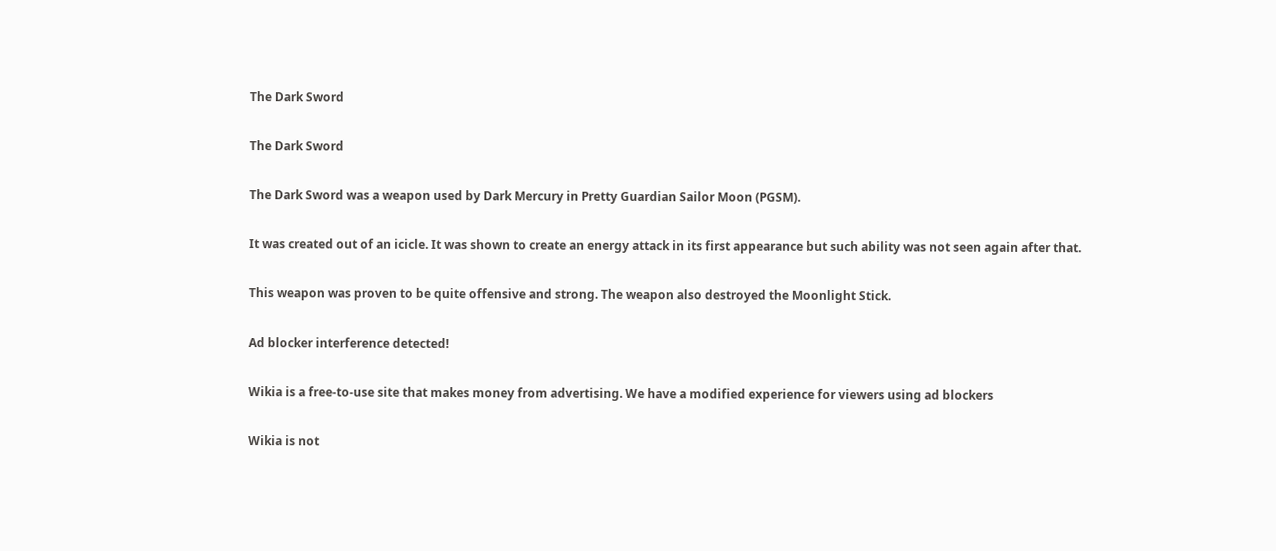The Dark Sword

The Dark Sword

The Dark Sword was a weapon used by Dark Mercury in Pretty Guardian Sailor Moon (PGSM).

It was created out of an icicle. It was shown to create an energy attack in its first appearance but such ability was not seen again after that.

This weapon was proven to be quite offensive and strong. The weapon also destroyed the Moonlight Stick.

Ad blocker interference detected!

Wikia is a free-to-use site that makes money from advertising. We have a modified experience for viewers using ad blockers

Wikia is not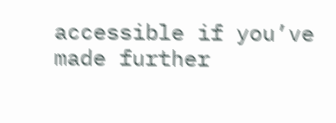accessible if you’ve made further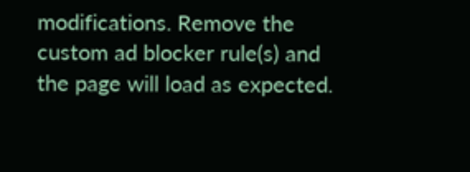modifications. Remove the custom ad blocker rule(s) and the page will load as expected.